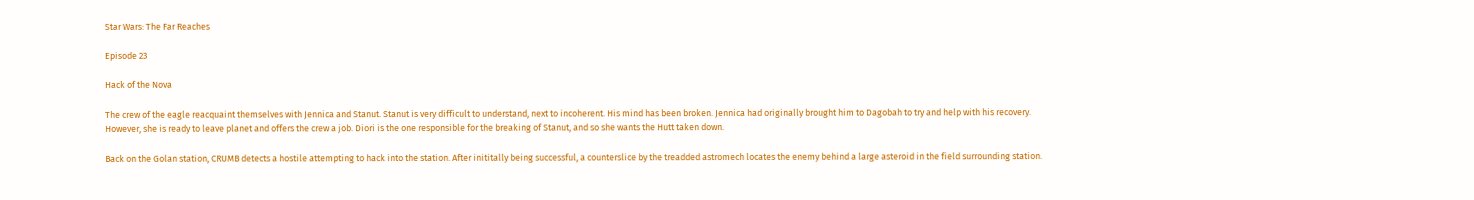Star Wars: The Far Reaches

Episode 23

Hack of the Nova

The crew of the eagle reacquaint themselves with Jennica and Stanut. Stanut is very difficult to understand, next to incoherent. His mind has been broken. Jennica had originally brought him to Dagobah to try and help with his recovery. However, she is ready to leave planet and offers the crew a job. Diori is the one responsible for the breaking of Stanut, and so she wants the Hutt taken down.

Back on the Golan station, CRUMB detects a hostile attempting to hack into the station. After inititally being successful, a counterslice by the treadded astromech locates the enemy behind a large asteroid in the field surrounding station.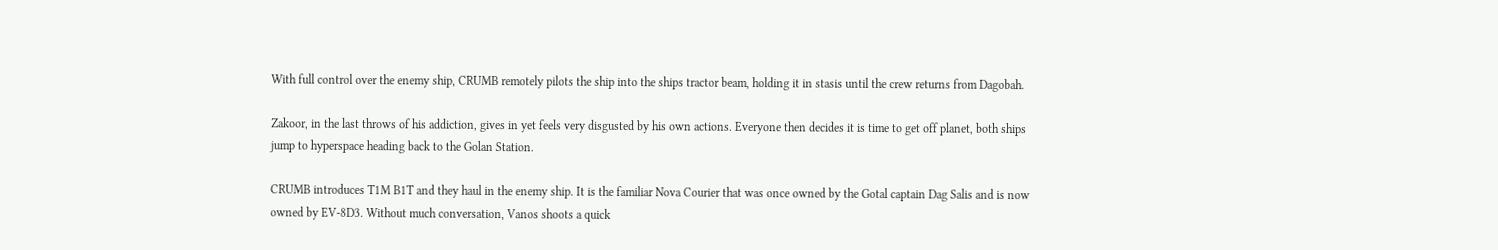With full control over the enemy ship, CRUMB remotely pilots the ship into the ships tractor beam, holding it in stasis until the crew returns from Dagobah.

Zakoor, in the last throws of his addiction, gives in yet feels very disgusted by his own actions. Everyone then decides it is time to get off planet, both ships jump to hyperspace heading back to the Golan Station.

CRUMB introduces T1M B1T and they haul in the enemy ship. It is the familiar Nova Courier that was once owned by the Gotal captain Dag Salis and is now owned by EV-8D3. Without much conversation, Vanos shoots a quick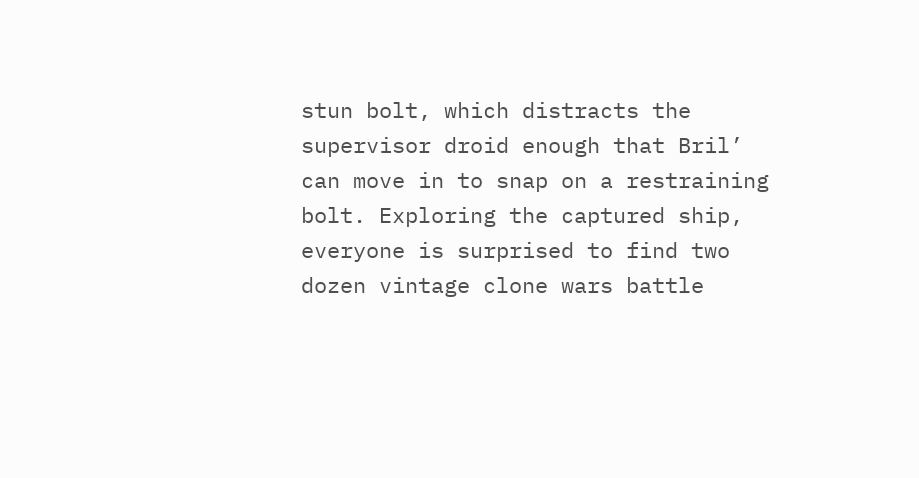stun bolt, which distracts the supervisor droid enough that Bril’ can move in to snap on a restraining bolt. Exploring the captured ship, everyone is surprised to find two dozen vintage clone wars battle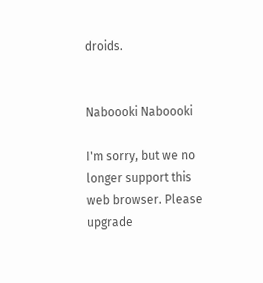droids.


Naboooki Naboooki

I'm sorry, but we no longer support this web browser. Please upgrade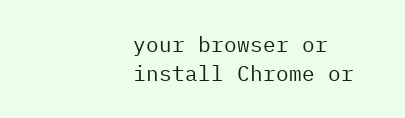your browser or install Chrome or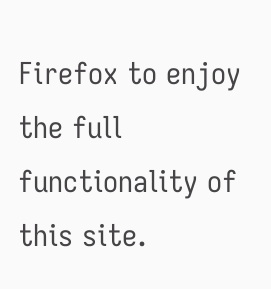Firefox to enjoy the full functionality of this site.